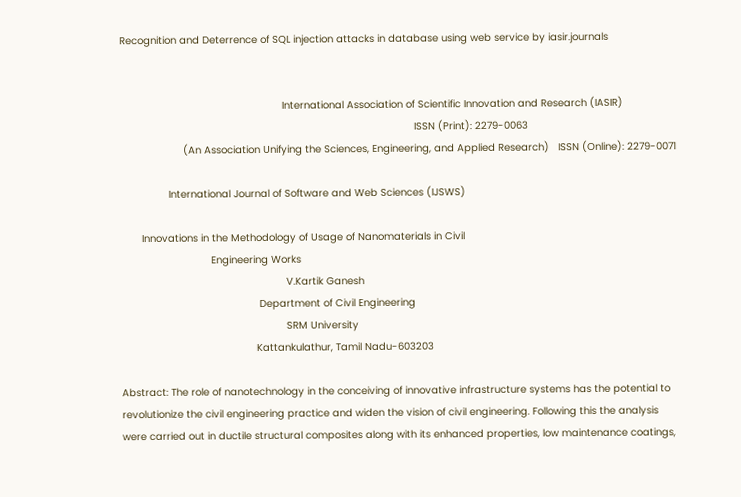Recognition and Deterrence of SQL injection attacks in database using web service by iasir.journals


                                                      International Association of Scientific Innovation and Research (IASIR)
                                                                                                  ISSN (Print): 2279-0063
                     (An Association Unifying the Sciences, Engineering, and Applied Research)   ISSN (Online): 2279-0071

                International Journal of Software and Web Sciences (IJSWS)

       Innovations in the Methodology of Usage of Nanomaterials in Civil
                              Engineering Works
                                                       V.Kartik Ganesh
                                              Department of Civil Engineering
                                                       SRM University
                                             Kattankulathur, Tamil Nadu-603203

Abstract: The role of nanotechnology in the conceiving of innovative infrastructure systems has the potential to
revolutionize the civil engineering practice and widen the vision of civil engineering. Following this the analysis
were carried out in ductile structural composites along with its enhanced properties, low maintenance coatings,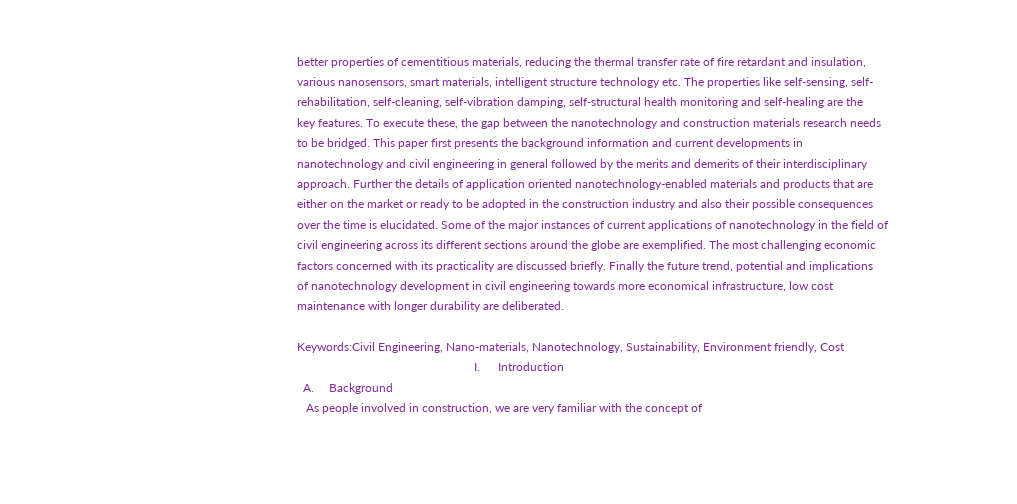better properties of cementitious materials, reducing the thermal transfer rate of fire retardant and insulation,
various nanosensors, smart materials, intelligent structure technology etc. The properties like self-sensing, self-
rehabilitation, self-cleaning, self-vibration damping, self-structural health monitoring and self-healing are the
key features. To execute these, the gap between the nanotechnology and construction materials research needs
to be bridged. This paper first presents the background information and current developments in
nanotechnology and civil engineering in general followed by the merits and demerits of their interdisciplinary
approach. Further the details of application oriented nanotechnology-enabled materials and products that are
either on the market or ready to be adopted in the construction industry and also their possible consequences
over the time is elucidated. Some of the major instances of current applications of nanotechnology in the field of
civil engineering across its different sections around the globe are exemplified. The most challenging economic
factors concerned with its practicality are discussed briefly. Finally the future trend, potential and implications
of nanotechnology development in civil engineering towards more economical infrastructure, low cost
maintenance with longer durability are deliberated.

Keywords:Civil Engineering, Nano-materials, Nanotechnology, Sustainability, Environment friendly, Cost
                                                           I.      Introduction
  A.     Background
   As people involved in construction, we are very familiar with the concept of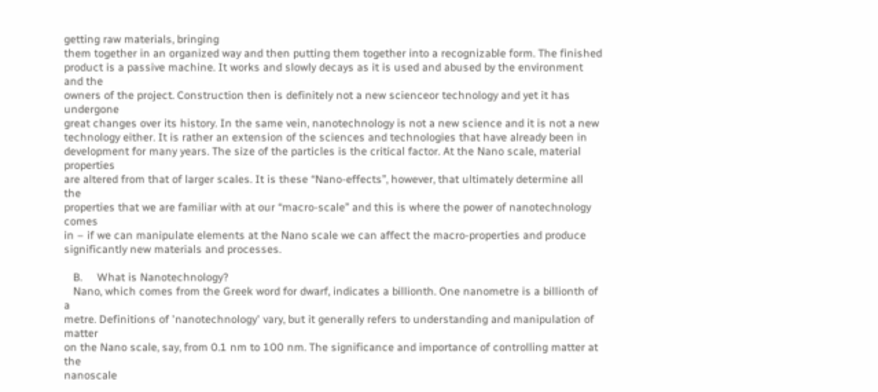getting raw materials, bringing
them together in an organized way and then putting them together into a recognizable form. The finished
product is a passive machine. It works and slowly decays as it is used and abused by the environment and the
owners of the project. Construction then is definitely not a new scienceor technology and yet it has undergone
great changes over its history. In the same vein, nanotechnology is not a new science and it is not a new
technology either. It is rather an extension of the sciences and technologies that have already been in
development for many years. The size of the particles is the critical factor. At the Nano scale, material properties
are altered from that of larger scales. It is these “Nano-effects”, however, that ultimately determine all the
properties that we are familiar with at our “macro-scale” and this is where the power of nanotechnology comes
in – if we can manipulate elements at the Nano scale we can affect the macro-properties and produce
significantly new materials and processes.

   B.     What is Nanotechnology?
   Nano, which comes from the Greek word for dwarf, indicates a billionth. One nanometre is a billionth of a
metre. Definitions of 'nanotechnology' vary, but it generally refers to understanding and manipulation of matter
on the Nano scale, say, from 0.1 nm to 100 nm. The significance and importance of controlling matter at the
nanoscale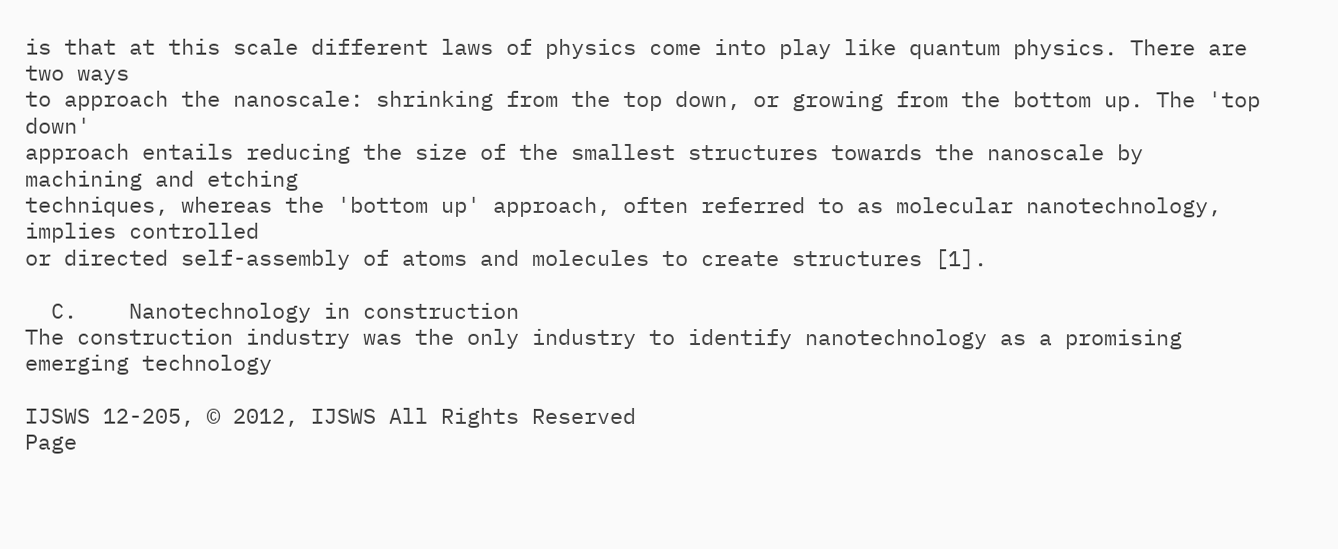is that at this scale different laws of physics come into play like quantum physics. There are two ways
to approach the nanoscale: shrinking from the top down, or growing from the bottom up. The 'top down'
approach entails reducing the size of the smallest structures towards the nanoscale by machining and etching
techniques, whereas the 'bottom up' approach, often referred to as molecular nanotechnology, implies controlled
or directed self-assembly of atoms and molecules to create structures [1].

  C.    Nanotechnology in construction
The construction industry was the only industry to identify nanotechnology as a promising emerging technology

IJSWS 12-205, © 2012, IJSWS All Rights Reserved                                                                        Page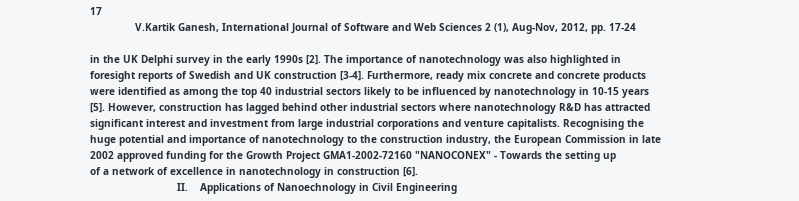17
               V.Kartik Ganesh, International Journal of Software and Web Sciences 2 (1), Aug-Nov, 2012, pp. 17-24

in the UK Delphi survey in the early 1990s [2]. The importance of nanotechnology was also highlighted in
foresight reports of Swedish and UK construction [3-4]. Furthermore, ready mix concrete and concrete products
were identified as among the top 40 industrial sectors likely to be influenced by nanotechnology in 10-15 years
[5]. However, construction has lagged behind other industrial sectors where nanotechnology R&D has attracted
significant interest and investment from large industrial corporations and venture capitalists. Recognising the
huge potential and importance of nanotechnology to the construction industry, the European Commission in late
2002 approved funding for the Growth Project GMA1-2002-72160 "NANOCONEX" - Towards the setting up
of a network of excellence in nanotechnology in construction [6].
                             II.    Applications of Nanoechnology in Civil Engineering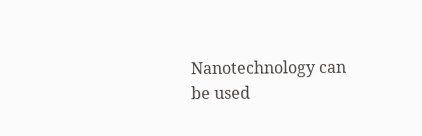Nanotechnology can be used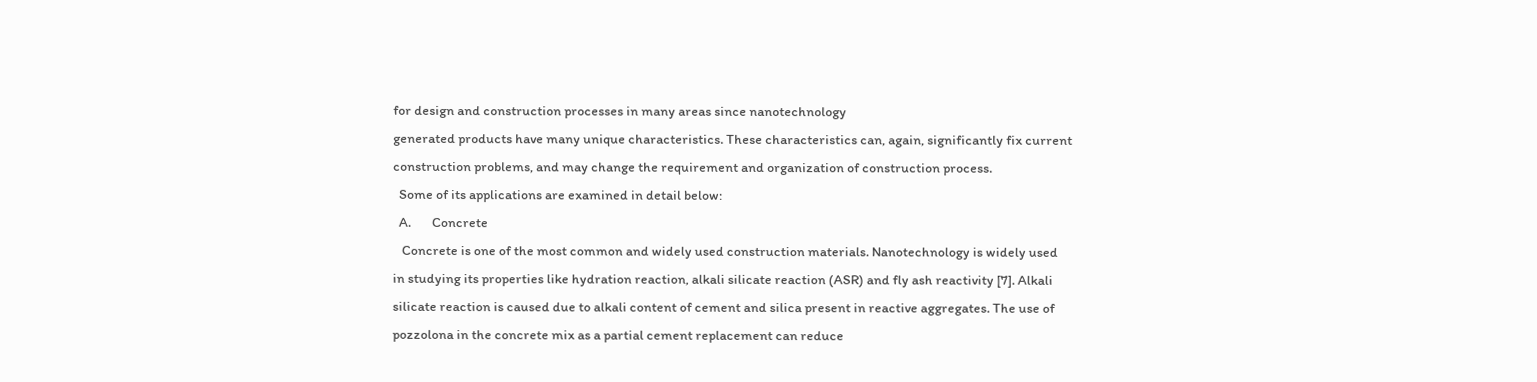for design and construction processes in many areas since nanotechnology
generated products have many unique characteristics. These characteristics can, again, significantly fix current
construction problems, and may change the requirement and organization of construction process.
  Some of its applications are examined in detail below:
  A.       Concrete
   Concrete is one of the most common and widely used construction materials. Nanotechnology is widely used
in studying its properties like hydration reaction, alkali silicate reaction (ASR) and fly ash reactivity [7]. Alkali
silicate reaction is caused due to alkali content of cement and silica present in reactive aggregates. The use of
pozzolona in the concrete mix as a partial cement replacement can reduce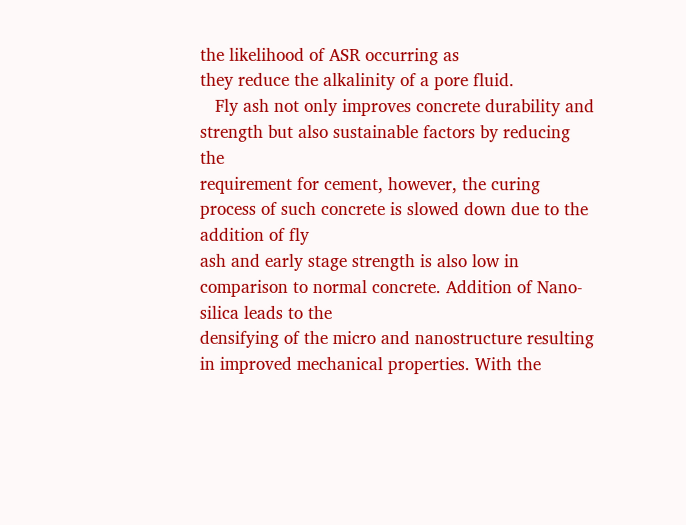the likelihood of ASR occurring as
they reduce the alkalinity of a pore fluid.
   Fly ash not only improves concrete durability and strength but also sustainable factors by reducing the
requirement for cement, however, the curing process of such concrete is slowed down due to the addition of fly
ash and early stage strength is also low in comparison to normal concrete. Addition of Nano-silica leads to the
densifying of the micro and nanostructure resulting in improved mechanical properties. With the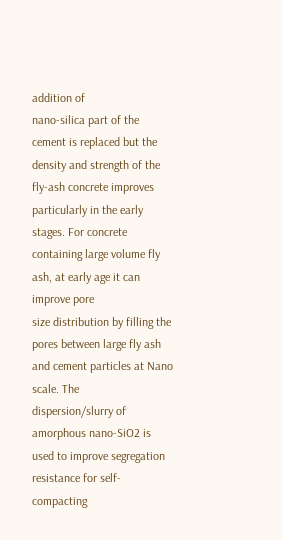addition of
nano-silica part of the cement is replaced but the density and strength of the fly-ash concrete improves
particularly in the early stages. For concrete containing large volume fly ash, at early age it can improve pore
size distribution by filling the pores between large fly ash and cement particles at Nano scale. The
dispersion/slurry of amorphous nano-SiO2 is used to improve segregation resistance for self-compacting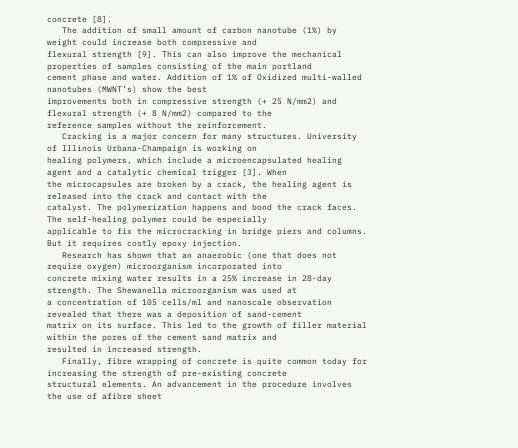concrete [8].
   The addition of small amount of carbon nanotube (1%) by weight could increase both compressive and
flexural strength [9]. This can also improve the mechanical properties of samples consisting of the main portland
cement phase and water. Addition of 1% of Oxidized multi-walled nanotubes (MWNT’s) show the best
improvements both in compressive strength (+ 25 N/mm2) and flexural strength (+ 8 N/mm2) compared to the
reference samples without the reinforcement.
   Cracking is a major concern for many structures. University of Illinois Urbana-Champaign is working on
healing polymers, which include a microencapsulated healing agent and a catalytic chemical trigger [3]. When
the microcapsules are broken by a crack, the healing agent is released into the crack and contact with the
catalyst. The polymerization happens and bond the crack faces. The self-healing polymer could be especially
applicable to fix the microcracking in bridge piers and columns. But it requires costly epoxy injection.
   Research has shown that an anaerobic (one that does not require oxygen) microorganism incorporated into
concrete mixing water results in a 25% increase in 28-day strength. The Shewanella microorganism was used at
a concentration of 105 cells/ml and nanoscale observation revealed that there was a deposition of sand-cement
matrix on its surface. This led to the growth of filler material within the pores of the cement sand matrix and
resulted in increased strength.
   Finally, fibre wrapping of concrete is quite common today for increasing the strength of pre-existing concrete
structural elements. An advancement in the procedure involves the use of afibre sheet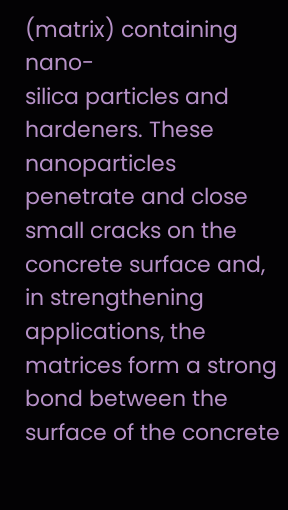(matrix) containing nano-
silica particles and hardeners. These nanoparticles penetrate and close small cracks on the concrete surface and,
in strengthening applications, the matrices form a strong bond between the surface of the concrete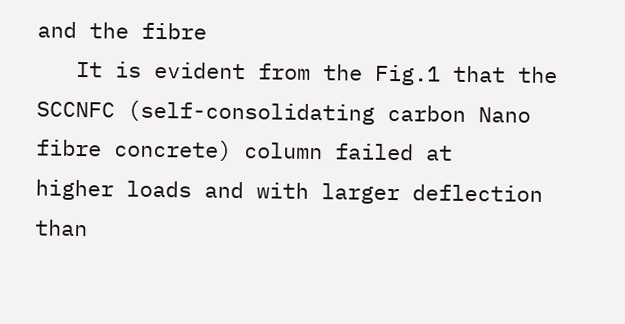and the fibre
   It is evident from the Fig.1 that the SCCNFC (self-consolidating carbon Nano fibre concrete) column failed at
higher loads and with larger deflection than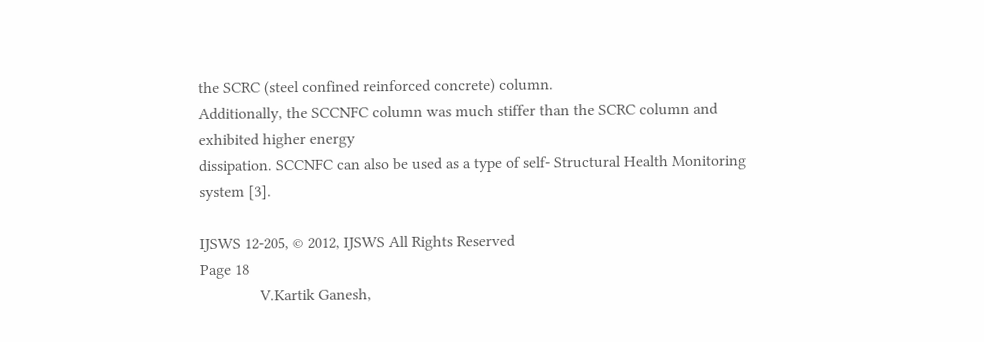the SCRC (steel confined reinforced concrete) column.
Additionally, the SCCNFC column was much stiffer than the SCRC column and exhibited higher energy
dissipation. SCCNFC can also be used as a type of self- Structural Health Monitoring system [3].

IJSWS 12-205, © 2012, IJSWS All Rights Reserved                                                                      Page 18
               V.Kartik Ganesh,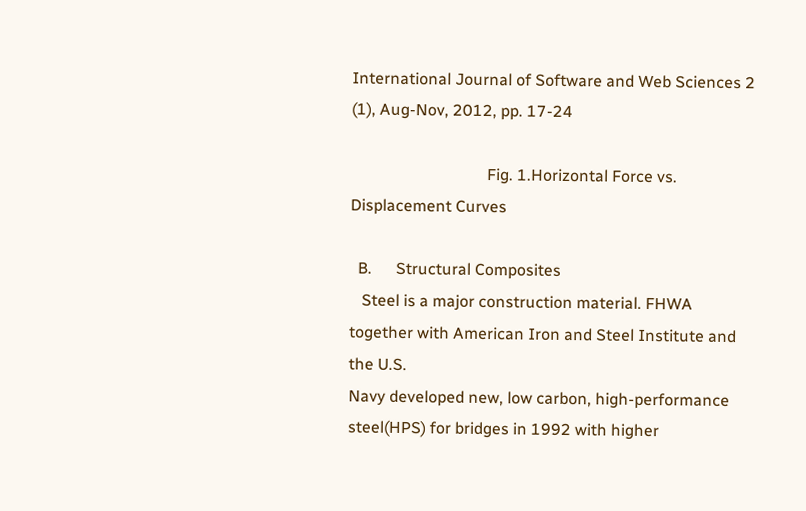International Journal of Software and Web Sciences 2 (1), Aug-Nov, 2012, pp. 17-24

                                  Fig. 1.Horizontal Force vs. Displacement Curves

  B.      Structural Composites
   Steel is a major construction material. FHWA together with American Iron and Steel Institute and the U.S.
Navy developed new, low carbon, high-performance steel(HPS) for bridges in 1992 with higher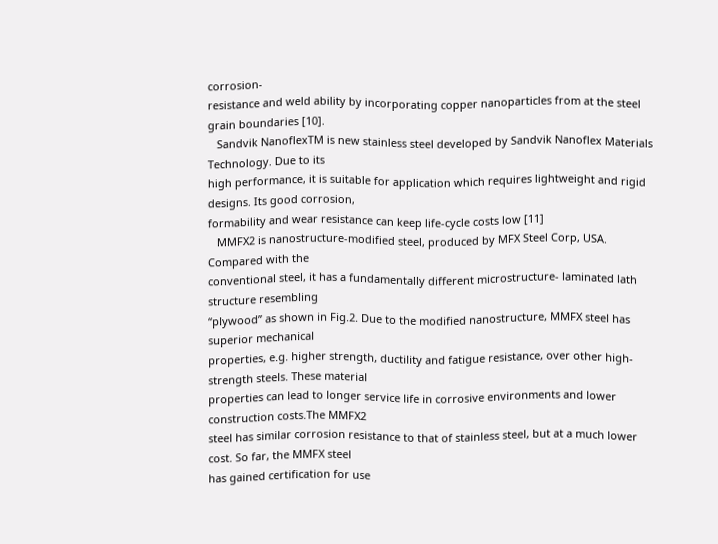corrosion-
resistance and weld ability by incorporating copper nanoparticles from at the steel grain boundaries [10].
   Sandvik NanoflexTM is new stainless steel developed by Sandvik Nanoflex Materials Technology. Due to its
high performance, it is suitable for application which requires lightweight and rigid designs. Its good corrosion,
formability and wear resistance can keep life-cycle costs low [11]
   MMFX2 is nanostructure-modified steel, produced by MFX Steel Corp, USA. Compared with the
conventional steel, it has a fundamentally different microstructure- laminated lath structure resembling
“plywood” as shown in Fig.2. Due to the modified nanostructure, MMFX steel has superior mechanical
properties, e.g. higher strength, ductility and fatigue resistance, over other high-strength steels. These material
properties can lead to longer service life in corrosive environments and lower construction costs.The MMFX2
steel has similar corrosion resistance to that of stainless steel, but at a much lower cost. So far, the MMFX steel
has gained certification for use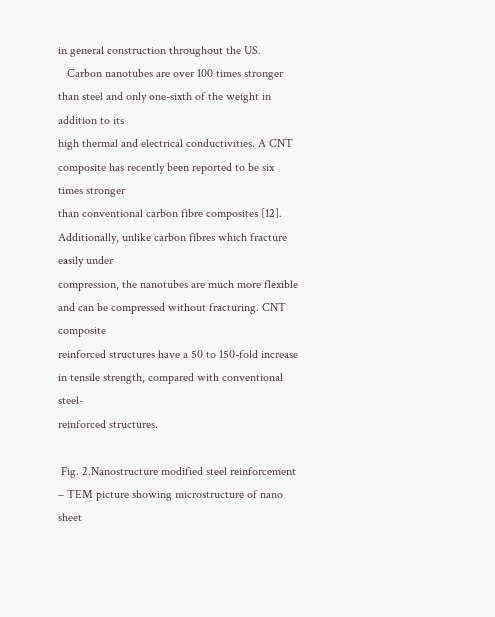in general construction throughout the US.
   Carbon nanotubes are over 100 times stronger than steel and only one-sixth of the weight in addition to its
high thermal and electrical conductivities. A CNT composite has recently been reported to be six times stronger
than conventional carbon fibre composites [12]. Additionally, unlike carbon fibres which fracture easily under
compression, the nanotubes are much more flexible and can be compressed without fracturing. CNT composite
reinforced structures have a 50 to 150-fold increase in tensile strength, compared with conventional steel-
reinforced structures.

 Fig. 2.Nanostructure modified steel reinforcement – TEM picture showing microstructure of nano sheet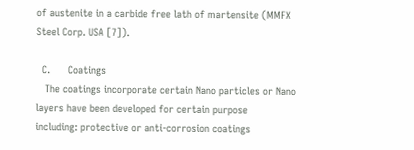of austenite in a carbide free lath of martensite (MMFX Steel Corp. USA [7]).

  C.      Coatings
   The coatings incorporate certain Nano particles or Nano layers have been developed for certain purpose
including: protective or anti-corrosion coatings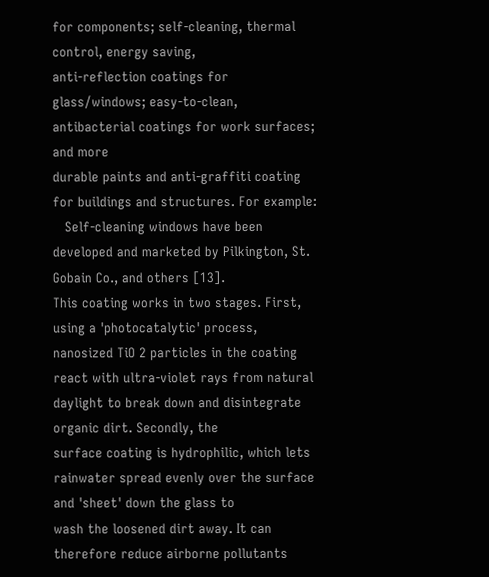for components; self-cleaning, thermal control, energy saving,
anti-reflection coatings for glass/windows; easy-to-clean, antibacterial coatings for work surfaces; and more
durable paints and anti-graffiti coating for buildings and structures. For example:
   Self-cleaning windows have been developed and marketed by Pilkington, St. Gobain Co., and others [13].
This coating works in two stages. First, using a 'photocatalytic' process, nanosized TiO 2 particles in the coating
react with ultra-violet rays from natural daylight to break down and disintegrate organic dirt. Secondly, the
surface coating is hydrophilic, which lets rainwater spread evenly over the surface and 'sheet' down the glass to
wash the loosened dirt away. It can therefore reduce airborne pollutants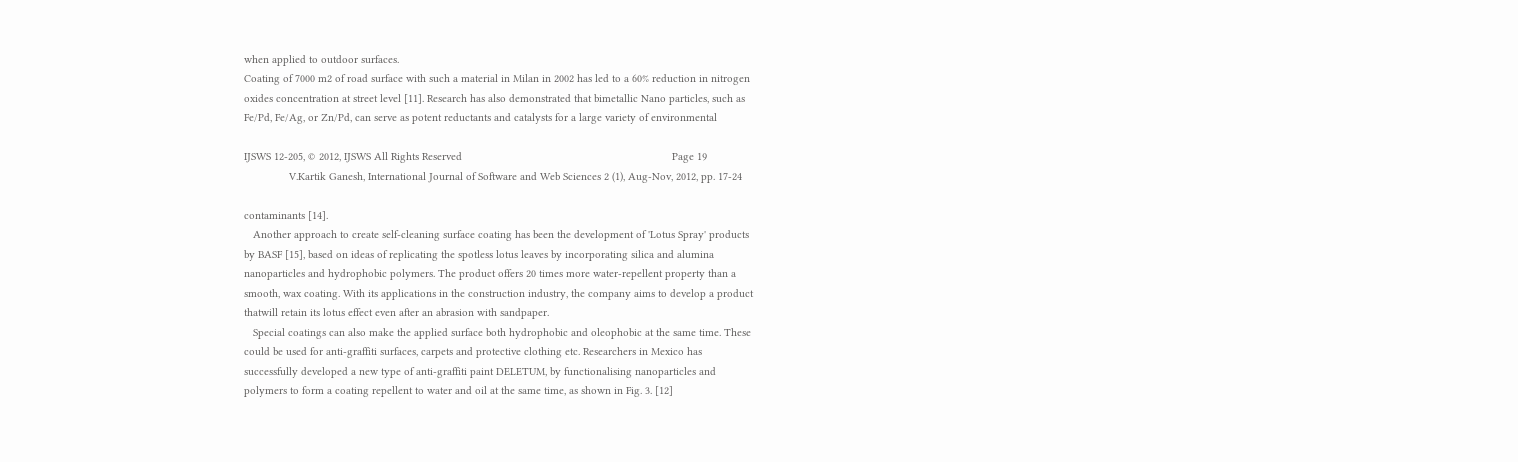when applied to outdoor surfaces.
Coating of 7000 m2 of road surface with such a material in Milan in 2002 has led to a 60% reduction in nitrogen
oxides concentration at street level [11]. Research has also demonstrated that bimetallic Nano particles, such as
Fe/Pd, Fe/Ag, or Zn/Pd, can serve as potent reductants and catalysts for a large variety of environmental

IJSWS 12-205, © 2012, IJSWS All Rights Reserved                                                                      Page 19
               V.Kartik Ganesh, International Journal of Software and Web Sciences 2 (1), Aug-Nov, 2012, pp. 17-24

contaminants [14].
   Another approach to create self-cleaning surface coating has been the development of 'Lotus Spray' products
by BASF [15], based on ideas of replicating the spotless lotus leaves by incorporating silica and alumina
nanoparticles and hydrophobic polymers. The product offers 20 times more water-repellent property than a
smooth, wax coating. With its applications in the construction industry, the company aims to develop a product
thatwill retain its lotus effect even after an abrasion with sandpaper.
   Special coatings can also make the applied surface both hydrophobic and oleophobic at the same time. These
could be used for anti-graffiti surfaces, carpets and protective clothing etc. Researchers in Mexico has
successfully developed a new type of anti-graffiti paint DELETUM, by functionalising nanoparticles and
polymers to form a coating repellent to water and oil at the same time, as shown in Fig. 3. [12]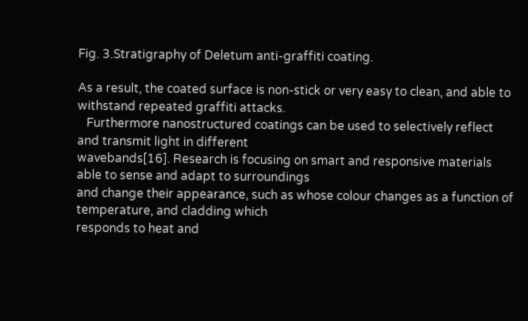Fig. 3.Stratigraphy of Deletum anti-graffiti coating.

As a result, the coated surface is non-stick or very easy to clean, and able to withstand repeated graffiti attacks.
   Furthermore nanostructured coatings can be used to selectively reflect and transmit light in different
wavebands[16]. Research is focusing on smart and responsive materials able to sense and adapt to surroundings
and change their appearance, such as whose colour changes as a function of temperature, and cladding which
responds to heat and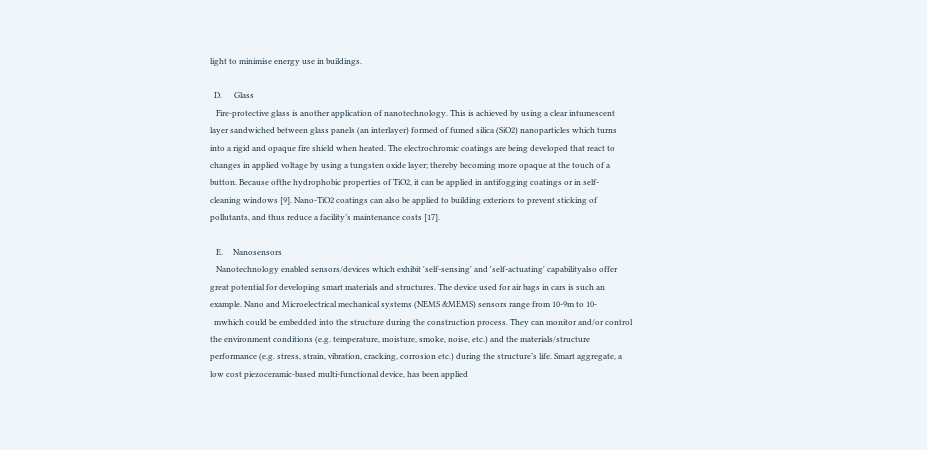light to minimise energy use in buildings.

  D.      Glass
   Fire-protective glass is another application of nanotechnology. This is achieved by using a clear intumescent
layer sandwiched between glass panels (an interlayer) formed of fumed silica (SiO2) nanoparticles which turns
into a rigid and opaque fire shield when heated. The electrochromic coatings are being developed that react to
changes in applied voltage by using a tungsten oxide layer; thereby becoming more opaque at the touch of a
button. Because ofthe hydrophobic properties of TiO2, it can be applied in antifogging coatings or in self-
cleaning windows [9]. Nano-TiO2 coatings can also be applied to building exteriors to prevent sticking of
pollutants, and thus reduce a facility’s maintenance costs [17].

   E.     Nanosensors
   Nanotechnology enabled sensors/devices which exhibit 'self-sensing' and 'self-actuating' capabilityalso offer
great potential for developing smart materials and structures. The device used for air bags in cars is such an
example. Nano and Microelectrical mechanical systems (NEMS &MEMS) sensors range from 10-9m to 10-
  mwhich could be embedded into the structure during the construction process. They can monitor and/or control
the environment conditions (e.g. temperature, moisture, smoke, noise, etc.) and the materials/structure
performance (e.g. stress, strain, vibration, cracking, corrosion etc.) during the structure’s life. Smart aggregate, a
low cost piezoceramic-based multi-functional device, has been applied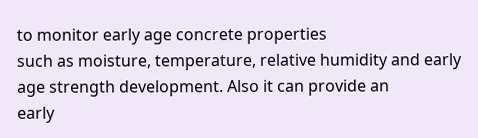to monitor early age concrete properties
such as moisture, temperature, relative humidity and early age strength development. Also it can provide an
early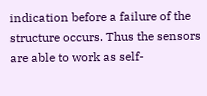indication before a failure of the structure occurs. Thus the sensors are able to work as self-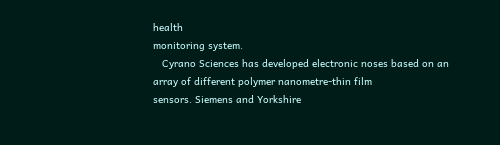health
monitoring system.
   Cyrano Sciences has developed electronic noses based on an array of different polymer nanometre-thin film
sensors. Siemens and Yorkshire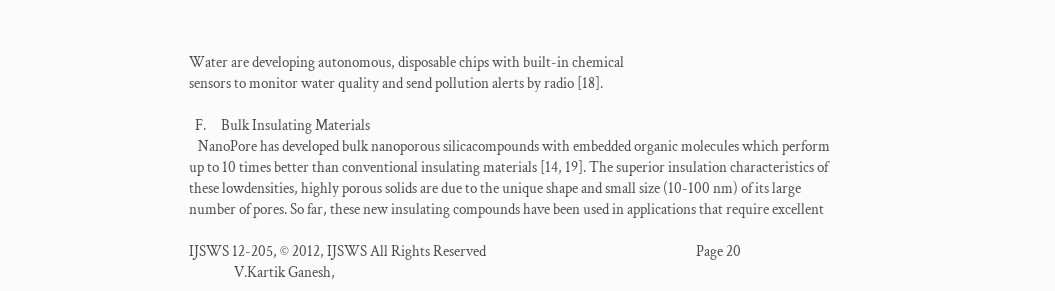Water are developing autonomous, disposable chips with built-in chemical
sensors to monitor water quality and send pollution alerts by radio [18].

  F.     Bulk Insulating Materials
   NanoPore has developed bulk nanoporous silicacompounds with embedded organic molecules which perform
up to 10 times better than conventional insulating materials [14, 19]. The superior insulation characteristics of
these lowdensities, highly porous solids are due to the unique shape and small size (10-100 nm) of its large
number of pores. So far, these new insulating compounds have been used in applications that require excellent

IJSWS 12-205, © 2012, IJSWS All Rights Reserved                                                                      Page 20
               V.Kartik Ganesh,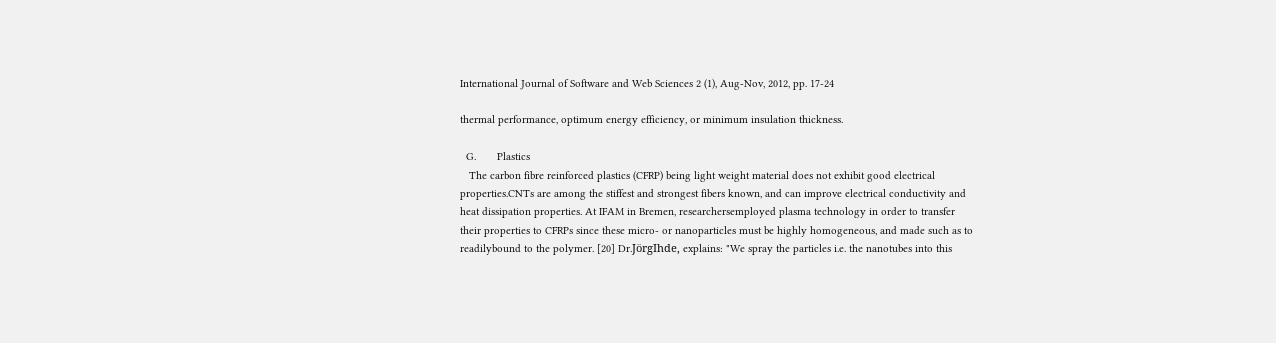International Journal of Software and Web Sciences 2 (1), Aug-Nov, 2012, pp. 17-24

thermal performance, optimum energy efficiency, or minimum insulation thickness.

  G.       Plastics
   The carbon fibre reinforced plastics (CFRP) being light weight material does not exhibit good electrical
properties.CNTs are among the stiffest and strongest fibers known, and can improve electrical conductivity and
heat dissipation properties. At IFAM in Bremen, researchersemployed plasma technology in order to transfer
their properties to CFRPs since these micro- or nanoparticles must be highly homogeneous, and made such as to
readilybound to the polymer. [20] Dr.JörgIhde, explains: "We spray the particles i.e. the nanotubes into this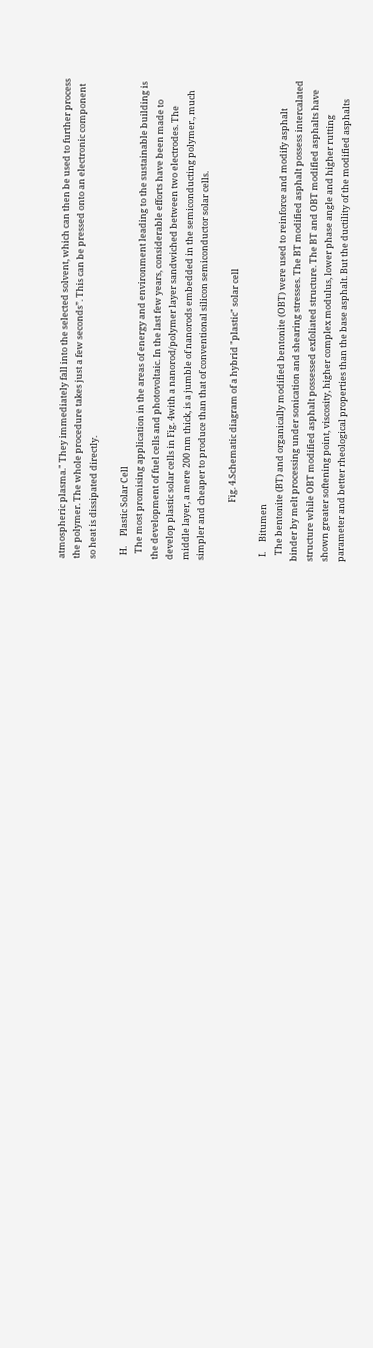atmospheric plasma." They immediately fall into the selected solvent, which can then be used to further process
the polymer. The whole procedure takes just a few seconds”. This can be pressed onto an electronic component
so heat is dissipated directly.

  H.     Plastic Solar Cell
   The most promising application in the areas of energy and environment leading to the sustainable building is
the development of fuel cells and photovoltaic. In the last few years, considerable efforts have been made to
develop plastic solar cells in Fig. 4with a nanorod/polymer layer sandwiched between two electrodes. The
middle layer, a mere 200 nm thick, is a jumble of nanorods embedded in the semiconducting polymer., much
simpler and cheaper to produce than that of conventional silicon semiconductor solar cells.

                             Fig. 4.Schematic diagram of a hybrid "plastic" solar cell

  I.     Bitumen
   The bentonite (BT) and organically modified bentonite (OBT) were used to reinforce and modify asphalt
binder by melt processing under sonication and shearing stresses. The BT modified asphalt possess intercalated
structure while OBT modified asphalt possessed exfoliated structure. The BT and OBT modified asphalts have
shown greater softening point, viscosity, higher complex modulus, lower phase angle and higher rutting
parameter and better rheological properties than the base asphalt. But the ductility of the modified asphalts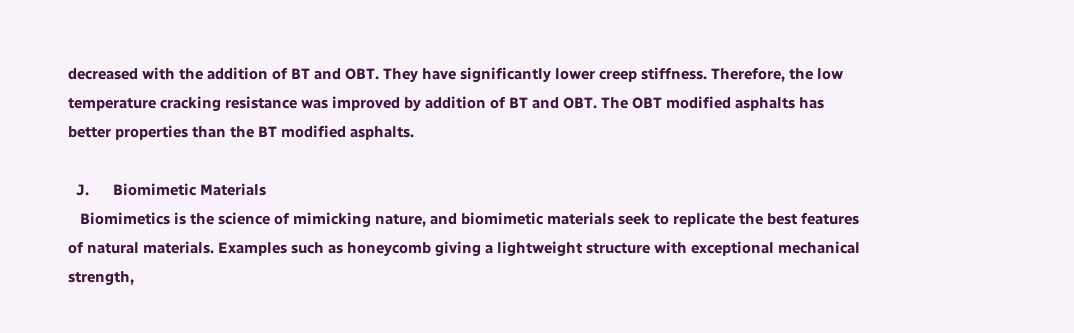decreased with the addition of BT and OBT. They have significantly lower creep stiffness. Therefore, the low
temperature cracking resistance was improved by addition of BT and OBT. The OBT modified asphalts has
better properties than the BT modified asphalts.

  J.      Biomimetic Materials
   Biomimetics is the science of mimicking nature, and biomimetic materials seek to replicate the best features
of natural materials. Examples such as honeycomb giving a lightweight structure with exceptional mechanical
strength,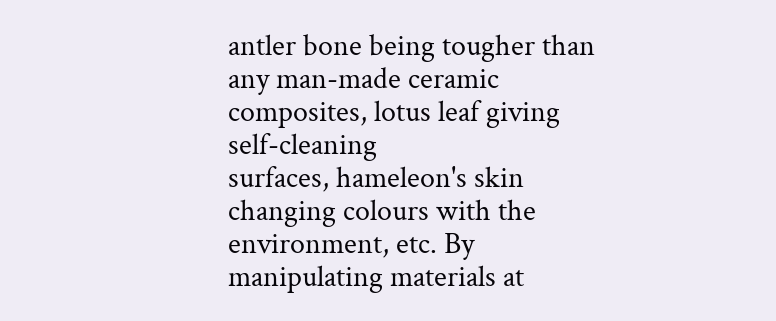antler bone being tougher than any man-made ceramic composites, lotus leaf giving self-cleaning
surfaces, hameleon's skin changing colours with the environment, etc. By manipulating materials at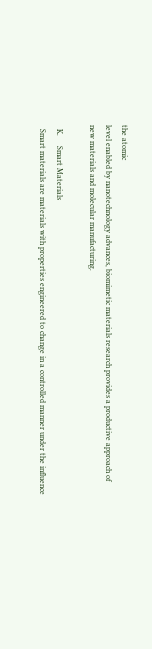the atomic
level enabled by nanotechnology advances, biomimetic materials research provides a productive approach of
new materials and molecular manufacturing.

  K.     Smart Materials
  Smart materials are materials with properties engineered to change in a controlled manner under the influence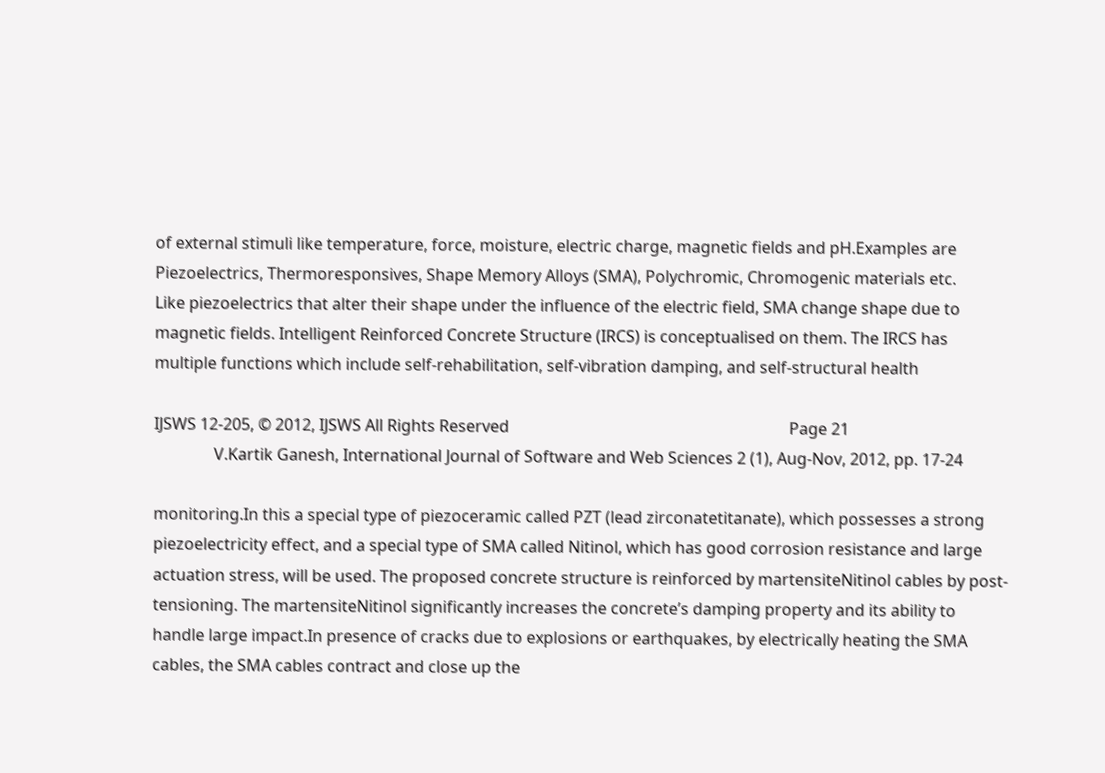of external stimuli like temperature, force, moisture, electric charge, magnetic fields and pH.Examples are
Piezoelectrics, Thermoresponsives, Shape Memory Alloys (SMA), Polychromic, Chromogenic materials etc.
Like piezoelectrics that alter their shape under the influence of the electric field, SMA change shape due to
magnetic fields. Intelligent Reinforced Concrete Structure (IRCS) is conceptualised on them. The IRCS has
multiple functions which include self-rehabilitation, self-vibration damping, and self-structural health

IJSWS 12-205, © 2012, IJSWS All Rights Reserved                                                                      Page 21
               V.Kartik Ganesh, International Journal of Software and Web Sciences 2 (1), Aug-Nov, 2012, pp. 17-24

monitoring.In this a special type of piezoceramic called PZT (lead zirconatetitanate), which possesses a strong
piezoelectricity effect, and a special type of SMA called Nitinol, which has good corrosion resistance and large
actuation stress, will be used. The proposed concrete structure is reinforced by martensiteNitinol cables by post-
tensioning. The martensiteNitinol significantly increases the concrete’s damping property and its ability to
handle large impact.In presence of cracks due to explosions or earthquakes, by electrically heating the SMA
cables, the SMA cables contract and close up the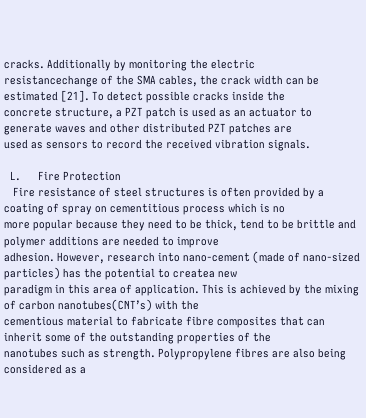cracks. Additionally by monitoring the electric
resistancechange of the SMA cables, the crack width can be estimated [21]. To detect possible cracks inside the
concrete structure, a PZT patch is used as an actuator to generate waves and other distributed PZT patches are
used as sensors to record the received vibration signals.

  L.      Fire Protection
   Fire resistance of steel structures is often provided by a coating of spray on cementitious process which is no
more popular because they need to be thick, tend to be brittle and polymer additions are needed to improve
adhesion. However, research into nano-cement (made of nano-sized particles) has the potential to createa new
paradigm in this area of application. This is achieved by the mixing of carbon nanotubes(CNT’s) with the
cementious material to fabricate fibre composites that can inherit some of the outstanding properties of the
nanotubes such as strength. Polypropylene fibres are also being considered as a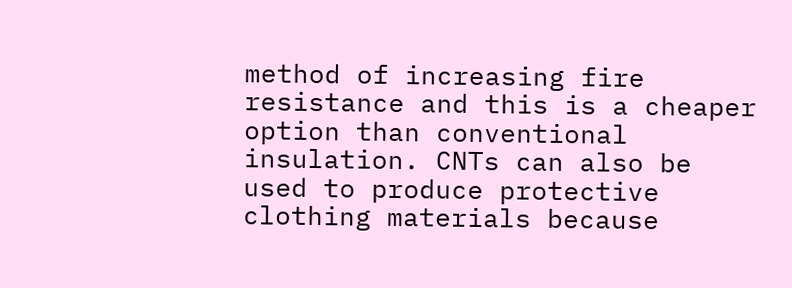method of increasing fire
resistance and this is a cheaper option than conventional insulation. CNTs can also be used to produce protective
clothing materials because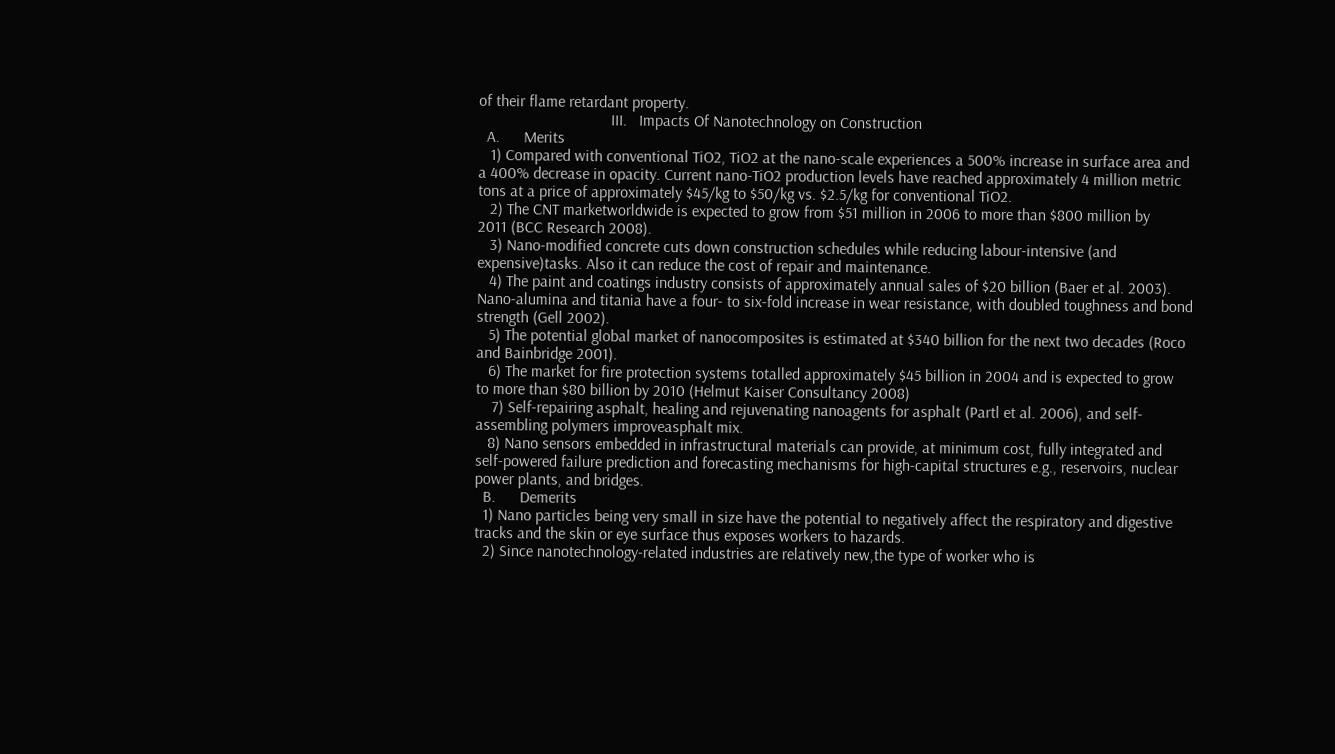of their flame retardant property.
                                 III.   Impacts Of Nanotechnology on Construction
  A.      Merits
   1) Compared with conventional TiO2, TiO2 at the nano-scale experiences a 500% increase in surface area and
a 400% decrease in opacity. Current nano-TiO2 production levels have reached approximately 4 million metric
tons at a price of approximately $45/kg to $50/kg vs. $2.5/kg for conventional TiO2.
   2) The CNT marketworldwide is expected to grow from $51 million in 2006 to more than $800 million by
2011 (BCC Research 2008).
   3) Nano-modified concrete cuts down construction schedules while reducing labour-intensive (and
expensive)tasks. Also it can reduce the cost of repair and maintenance.
   4) The paint and coatings industry consists of approximately annual sales of $20 billion (Baer et al. 2003).
Nano-alumina and titania have a four- to six-fold increase in wear resistance, with doubled toughness and bond
strength (Gell 2002).
   5) The potential global market of nanocomposites is estimated at $340 billion for the next two decades (Roco
and Bainbridge 2001).
   6) The market for fire protection systems totalled approximately $45 billion in 2004 and is expected to grow
to more than $80 billion by 2010 (Helmut Kaiser Consultancy 2008)
    7) Self-repairing asphalt, healing and rejuvenating nanoagents for asphalt (Partl et al. 2006), and self-
assembling polymers improveasphalt mix.
   8) Nano sensors embedded in infrastructural materials can provide, at minimum cost, fully integrated and
self-powered failure prediction and forecasting mechanisms for high-capital structures e.g., reservoirs, nuclear
power plants, and bridges.
  B.      Demerits
  1) Nano particles being very small in size have the potential to negatively affect the respiratory and digestive
tracks and the skin or eye surface thus exposes workers to hazards.
  2) Since nanotechnology-related industries are relatively new,the type of worker who is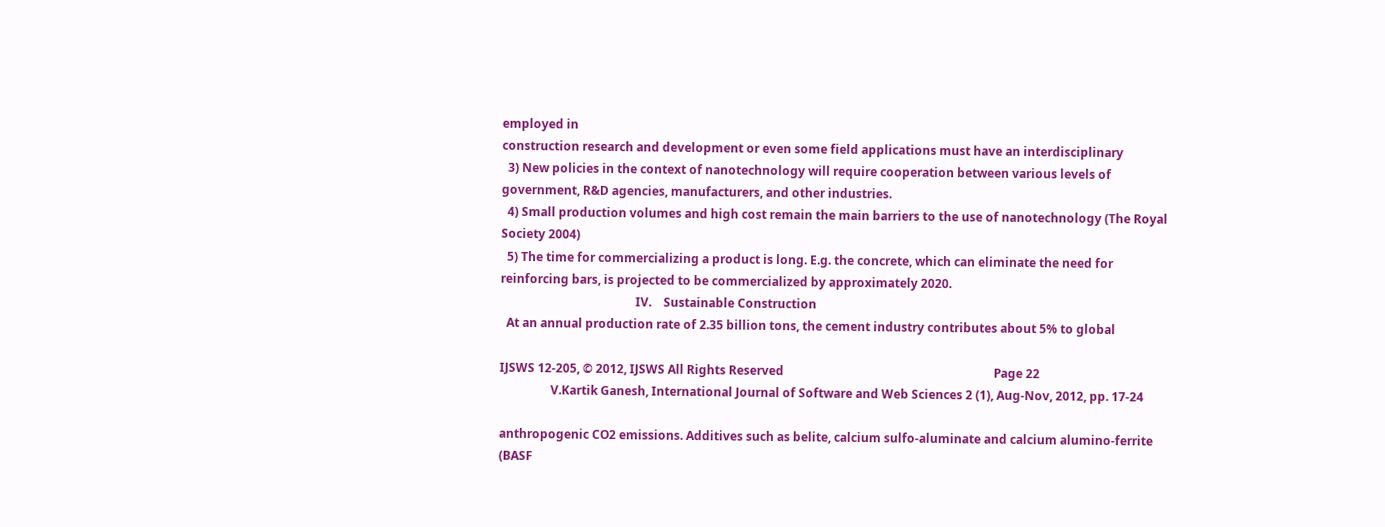employed in
construction research and development or even some field applications must have an interdisciplinary
  3) New policies in the context of nanotechnology will require cooperation between various levels of
government, R&D agencies, manufacturers, and other industries.
  4) Small production volumes and high cost remain the main barriers to the use of nanotechnology (The Royal
Society 2004)
  5) The time for commercializing a product is long. E.g. the concrete, which can eliminate the need for
reinforcing bars, is projected to be commercialized by approximately 2020.
                                             IV.    Sustainable Construction
  At an annual production rate of 2.35 billion tons, the cement industry contributes about 5% to global

IJSWS 12-205, © 2012, IJSWS All Rights Reserved                                                                      Page 22
                 V.Kartik Ganesh, International Journal of Software and Web Sciences 2 (1), Aug-Nov, 2012, pp. 17-24

anthropogenic CO2 emissions. Additives such as belite, calcium sulfo-aluminate and calcium alumino-ferrite
(BASF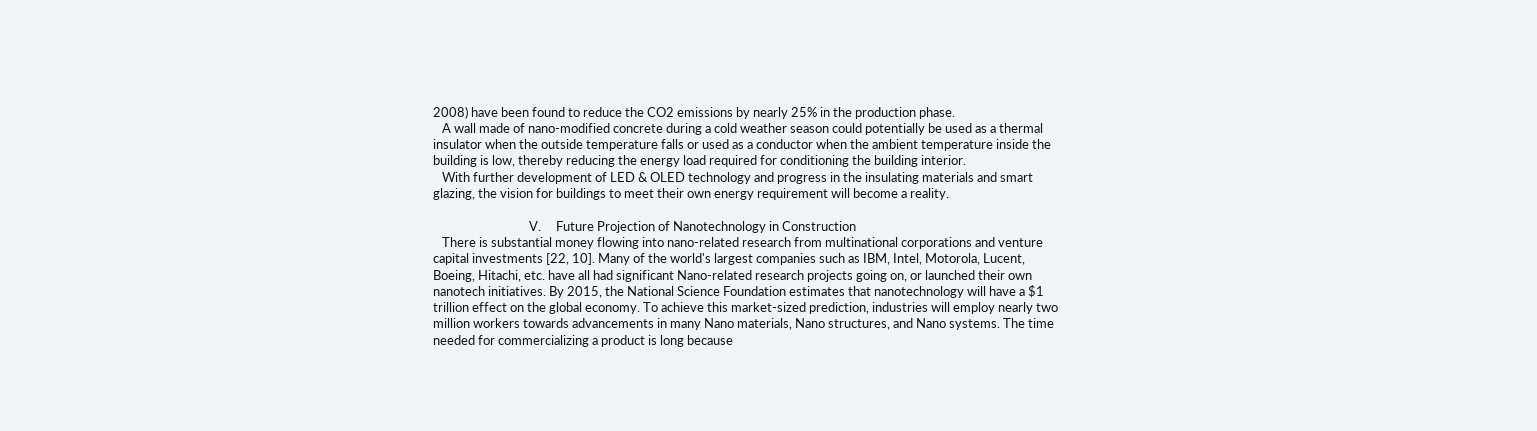2008) have been found to reduce the CO2 emissions by nearly 25% in the production phase.
   A wall made of nano-modified concrete during a cold weather season could potentially be used as a thermal
insulator when the outside temperature falls or used as a conductor when the ambient temperature inside the
building is low, thereby reducing the energy load required for conditioning the building interior.
   With further development of LED & OLED technology and progress in the insulating materials and smart
glazing, the vision for buildings to meet their own energy requirement will become a reality.

                                V.     Future Projection of Nanotechnology in Construction
   There is substantial money flowing into nano-related research from multinational corporations and venture
capital investments [22, 10]. Many of the world's largest companies such as IBM, Intel, Motorola, Lucent,
Boeing, Hitachi, etc. have all had significant Nano-related research projects going on, or launched their own
nanotech initiatives. By 2015, the National Science Foundation estimates that nanotechnology will have a $1
trillion effect on the global economy. To achieve this market-sized prediction, industries will employ nearly two
million workers towards advancements in many Nano materials, Nano structures, and Nano systems. The time
needed for commercializing a product is long because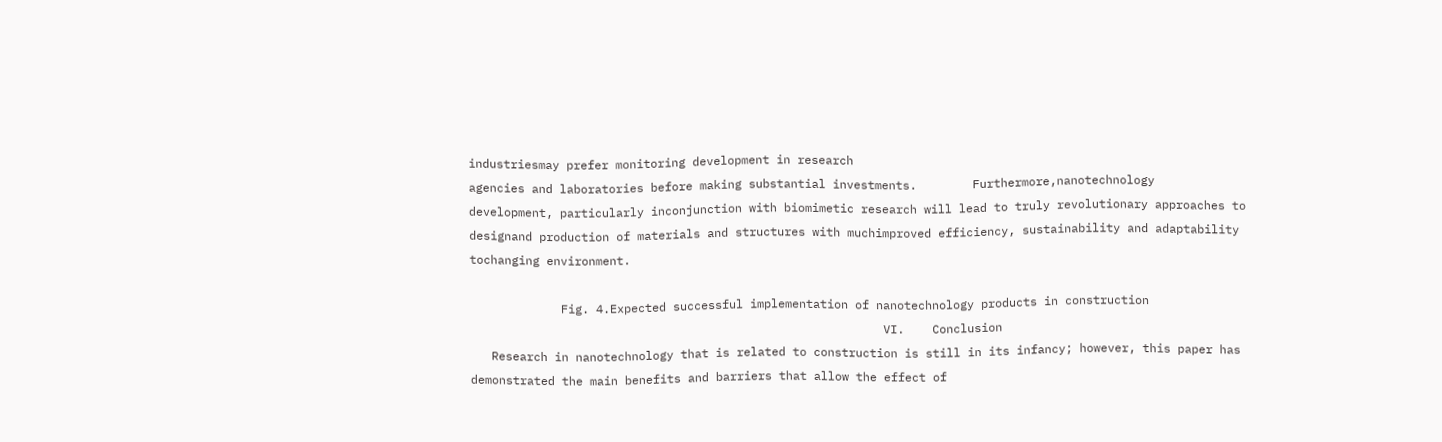industriesmay prefer monitoring development in research
agencies and laboratories before making substantial investments.        Furthermore,nanotechnology
development, particularly inconjunction with biomimetic research will lead to truly revolutionary approaches to
designand production of materials and structures with muchimproved efficiency, sustainability and adaptability
tochanging environment.

             Fig. 4.Expected successful implementation of nanotechnology products in construction
                                                           VI.    Conclusion
   Research in nanotechnology that is related to construction is still in its infancy; however, this paper has
demonstrated the main benefits and barriers that allow the effect of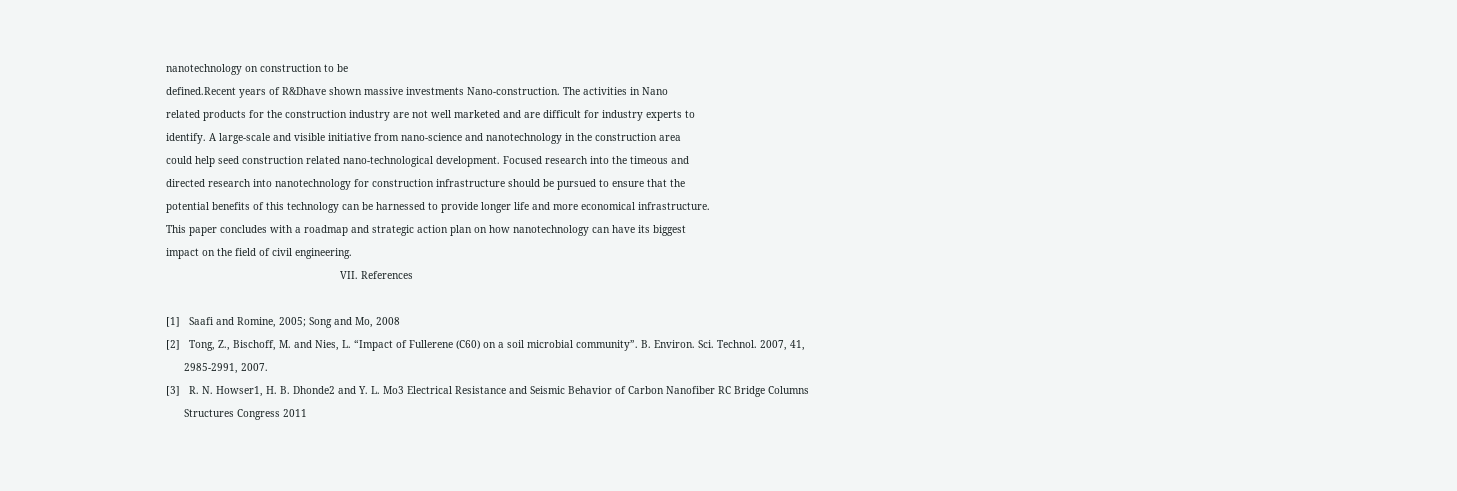nanotechnology on construction to be
defined.Recent years of R&Dhave shown massive investments Nano-construction. The activities in Nano
related products for the construction industry are not well marketed and are difficult for industry experts to
identify. A large-scale and visible initiative from nano-science and nanotechnology in the construction area
could help seed construction related nano-technological development. Focused research into the timeous and
directed research into nanotechnology for construction infrastructure should be pursued to ensure that the
potential benefits of this technology can be harnessed to provide longer life and more economical infrastructure.
This paper concludes with a roadmap and strategic action plan on how nanotechnology can have its biggest
impact on the field of civil engineering.
                                                          VII. References

[1]   Saafi and Romine, 2005; Song and Mo, 2008
[2]   Tong, Z., Bischoff, M. and Nies, L. “Impact of Fullerene (C60) on a soil microbial community”. B. Environ. Sci. Technol. 2007, 41,
      2985-2991, 2007.
[3]   R. N. Howser1, H. B. Dhonde2 and Y. L. Mo3 Electrical Resistance and Seismic Behavior of Carbon Nanofiber RC Bridge Columns
      Structures Congress 2011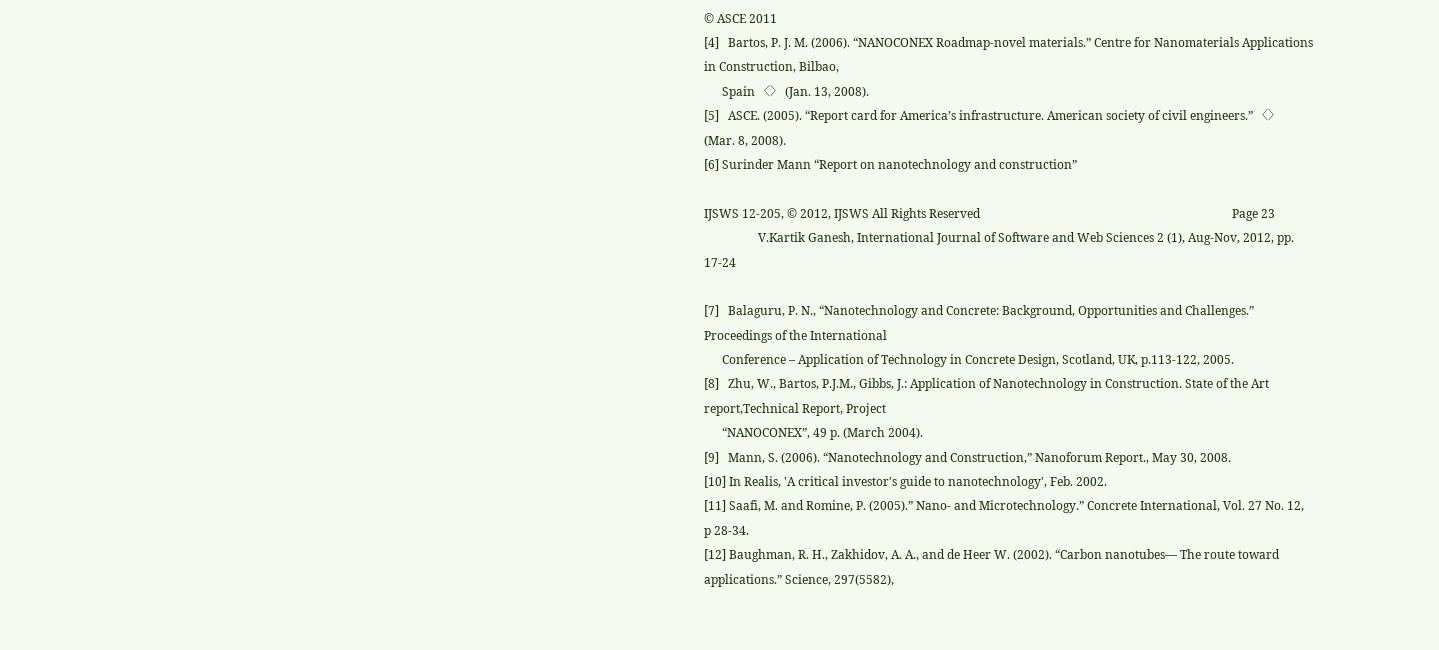© ASCE 2011
[4]   Bartos, P. J. M. (2006). “NANOCONEX Roadmap-novel materials.” Centre for Nanomaterials Applications in Construction, Bilbao,
      Spain 〈〉 (Jan. 13, 2008).
[5]   ASCE. (2005). “Report card for America’s infrastructure. American society of civil engineers.” 〈〉 (Mar. 8, 2008).
[6] Surinder Mann “Report on nanotechnology and construction”

IJSWS 12-205, © 2012, IJSWS All Rights Reserved                                                                                    Page 23
                  V.Kartik Ganesh, International Journal of Software and Web Sciences 2 (1), Aug-Nov, 2012, pp. 17-24

[7]   Balaguru, P. N., “Nanotechnology and Concrete: Background, Opportunities and Challenges.” Proceedings of the International
      Conference – Application of Technology in Concrete Design, Scotland, UK, p.113-122, 2005.
[8]   Zhu, W., Bartos, P.J.M., Gibbs, J.: Application of Nanotechnology in Construction. State of the Art report,Technical Report, Project
      “NANOCONEX”, 49 p. (March 2004).
[9]   Mann, S. (2006). “Nanotechnology and Construction,” Nanoforum Report., May 30, 2008.
[10] In Realis, 'A critical investor's guide to nanotechnology', Feb. 2002.
[11] Saafi, M. and Romine, P. (2005).” Nano- and Microtechnology.” Concrete International, Vol. 27 No. 12, p 28-34.
[12] Baughman, R. H., Zakhidov, A. A., and de Heer W. (2002). “Carbon nanotubes— The route toward applications.” Science, 297(5582),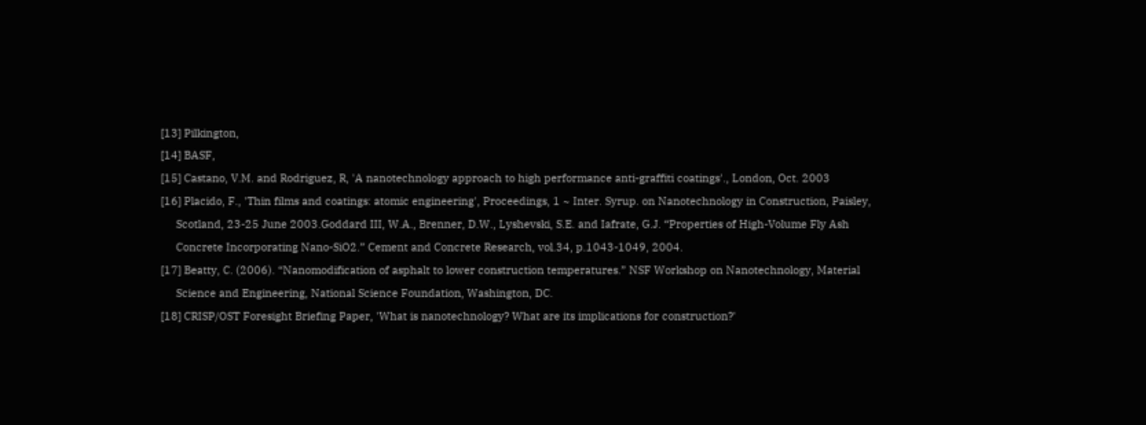[13] Pilkington,
[14] BASF,
[15] Castano, V.M. and Rodriguez, R, 'A nanotechnology approach to high performance anti-graffiti coatings'., London, Oct. 2003
[16] Placido, F., 'Thin films and coatings: atomic engineering', Proceedings, 1 ~ Inter. Syrup. on Nanotechnology in Construction, Paisley,
     Scotland, 23-25 June 2003.Goddard III, W.A., Brenner, D.W., Lyshevski, S.E. and Iafrate, G.J. “Properties of High-Volume Fly Ash
     Concrete Incorporating Nano-SiO2.” Cement and Concrete Research, vol.34, p.1043-1049, 2004.
[17] Beatty, C. (2006). “Nanomodification of asphalt to lower construction temperatures.” NSF Workshop on Nanotechnology, Material
     Science and Engineering, National Science Foundation, Washington, DC.
[18] CRISP/OST Foresight Briefing Paper, 'What is nanotechnology? What are its implications for construction?'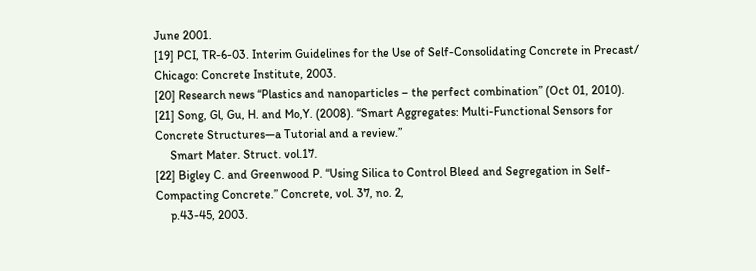June 2001.
[19] PCI, TR-6-03. Interim Guidelines for the Use of Self-Consolidating Concrete in Precast/ Chicago: Concrete Institute, 2003.
[20] Research news “Plastics and nanoparticles – the perfect combination” (Oct 01, 2010).
[21] Song, Gl, Gu, H. and Mo,Y. (2008). “Smart Aggregates: Multi-Functional Sensors for Concrete Structures—a Tutorial and a review.”
     Smart Mater. Struct. vol.17.
[22] Bigley C. and Greenwood P. “Using Silica to Control Bleed and Segregation in Self-Compacting Concrete.” Concrete, vol. 37, no. 2,
     p.43-45, 2003.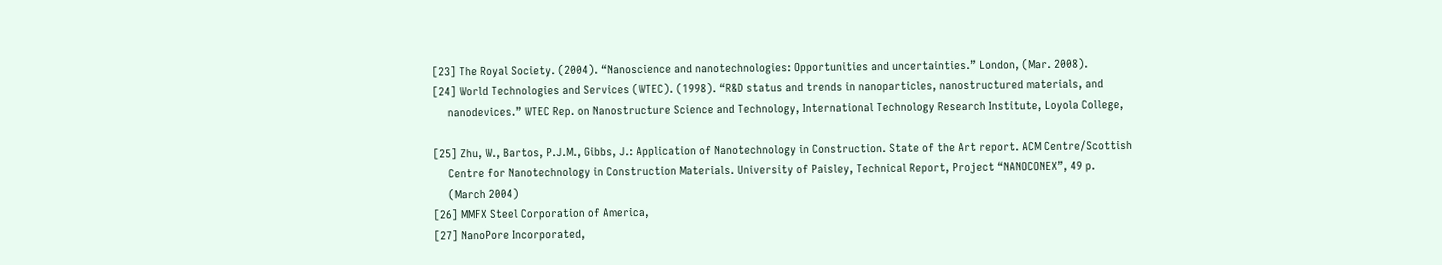[23] The Royal Society. (2004). “Nanoscience and nanotechnologies: Opportunities and uncertainties.” London, (Mar. 2008).
[24] World Technologies and Services (WTEC). (1998). “R&D status and trends in nanoparticles, nanostructured materials, and
     nanodevices.” WTEC Rep. on Nanostructure Science and Technology, International Technology Research Institute, Loyola College,

[25] Zhu, W., Bartos, P.J.M., Gibbs, J.: Application of Nanotechnology in Construction. State of the Art report. ACM Centre/Scottish
     Centre for Nanotechnology in Construction Materials. University of Paisley, Technical Report, Project “NANOCONEX”, 49 p.
     (March 2004)
[26] MMFX Steel Corporation of America,
[27] NanoPore Incorporated,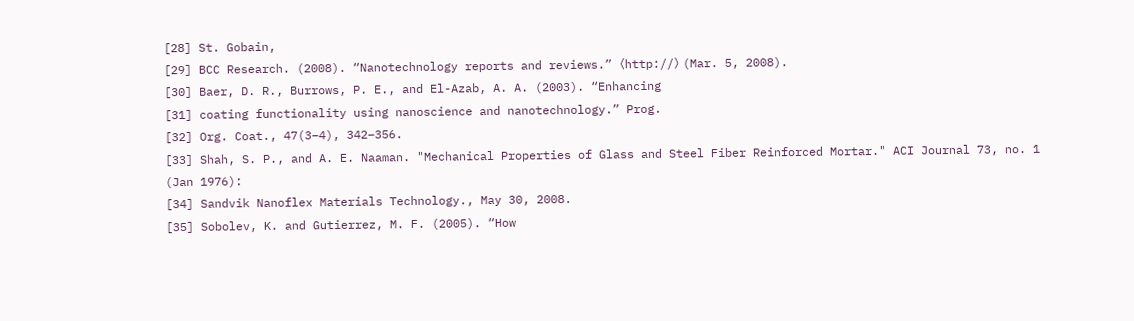[28] St. Gobain,
[29] BCC Research. (2008). “Nanotechnology reports and reviews.” 〈http://〉 (Mar. 5, 2008).
[30] Baer, D. R., Burrows, P. E., and El-Azab, A. A. (2003). “Enhancing
[31] coating functionality using nanoscience and nanotechnology.” Prog.
[32] Org. Coat., 47(3–4), 342–356.
[33] Shah, S. P., and A. E. Naaman. "Mechanical Properties of Glass and Steel Fiber Reinforced Mortar." ACI Journal 73, no. 1 (Jan 1976):
[34] Sandvik Nanoflex Materials Technology., May 30, 2008.
[35] Sobolev, K. and Gutierrez, M. F. (2005). “How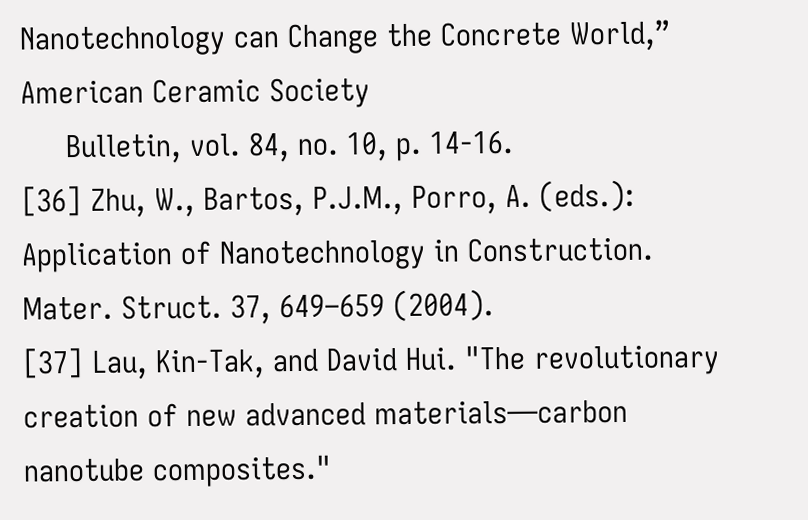Nanotechnology can Change the Concrete World,” American Ceramic Society
     Bulletin, vol. 84, no. 10, p. 14-16.
[36] Zhu, W., Bartos, P.J.M., Porro, A. (eds.): Application of Nanotechnology in Construction. Mater. Struct. 37, 649–659 (2004).
[37] Lau, Kin-Tak, and David Hui. "The revolutionary creation of new advanced materials—carbon nanotube composites."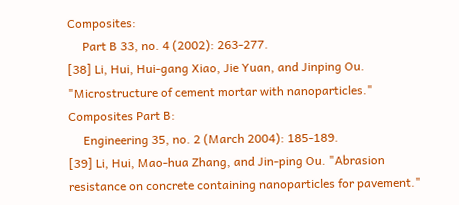Composites:
     Part B 33, no. 4 (2002): 263-277.
[38] Li, Hui, Hui-gang Xiao, Jie Yuan, and Jinping Ou. "Microstructure of cement mortar with nanoparticles." Composites Part B:
     Engineering 35, no. 2 (March 2004): 185-189.
[39] Li, Hui, Mao-hua Zhang, and Jin-ping Ou. "Abrasion resistance on concrete containing nanoparticles for pavement."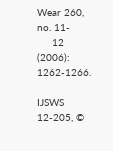Wear 260, no. 11-
     12 (2006): 1262-1266.

IJSWS 12-205, ©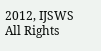2012, IJSWS All Rights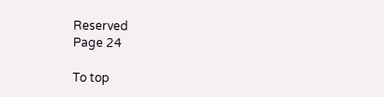Reserved                                                                                     Page 24

To top